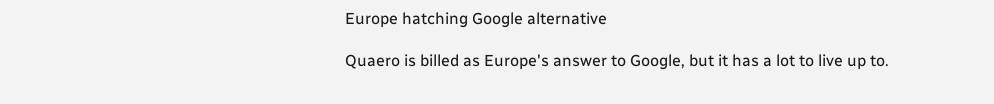Europe hatching Google alternative

Quaero is billed as Europe's answer to Google, but it has a lot to live up to.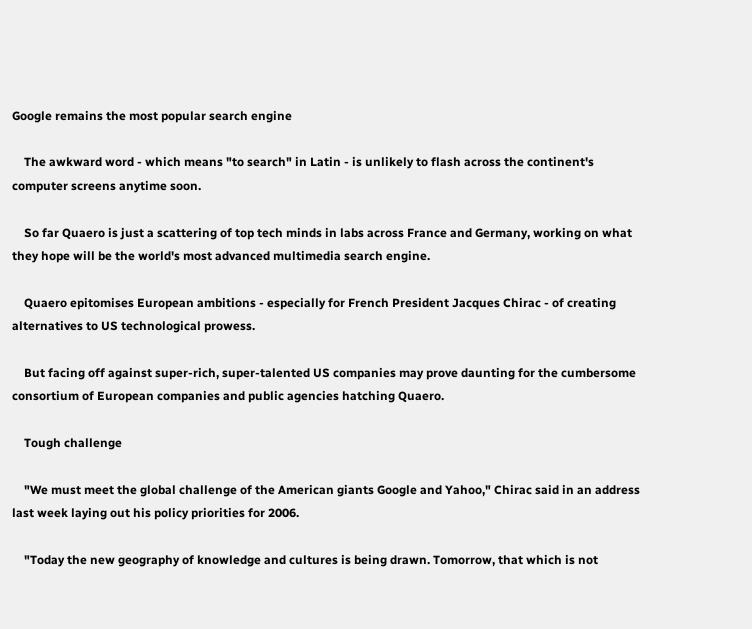Google remains the most popular search engine

    The awkward word - which means "to search" in Latin - is unlikely to flash across the continent's computer screens anytime soon.

    So far Quaero is just a scattering of top tech minds in labs across France and Germany, working on what they hope will be the world's most advanced multimedia search engine.

    Quaero epitomises European ambitions - especially for French President Jacques Chirac - of creating alternatives to US technological prowess.

    But facing off against super-rich, super-talented US companies may prove daunting for the cumbersome consortium of European companies and public agencies hatching Quaero.

    Tough challenge

    "We must meet the global challenge of the American giants Google and Yahoo," Chirac said in an address last week laying out his policy priorities for 2006.

    "Today the new geography of knowledge and cultures is being drawn. Tomorrow, that which is not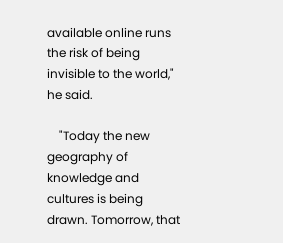available online runs the risk of being invisible to the world," he said.

    "Today the new geography of knowledge and cultures is being drawn. Tomorrow, that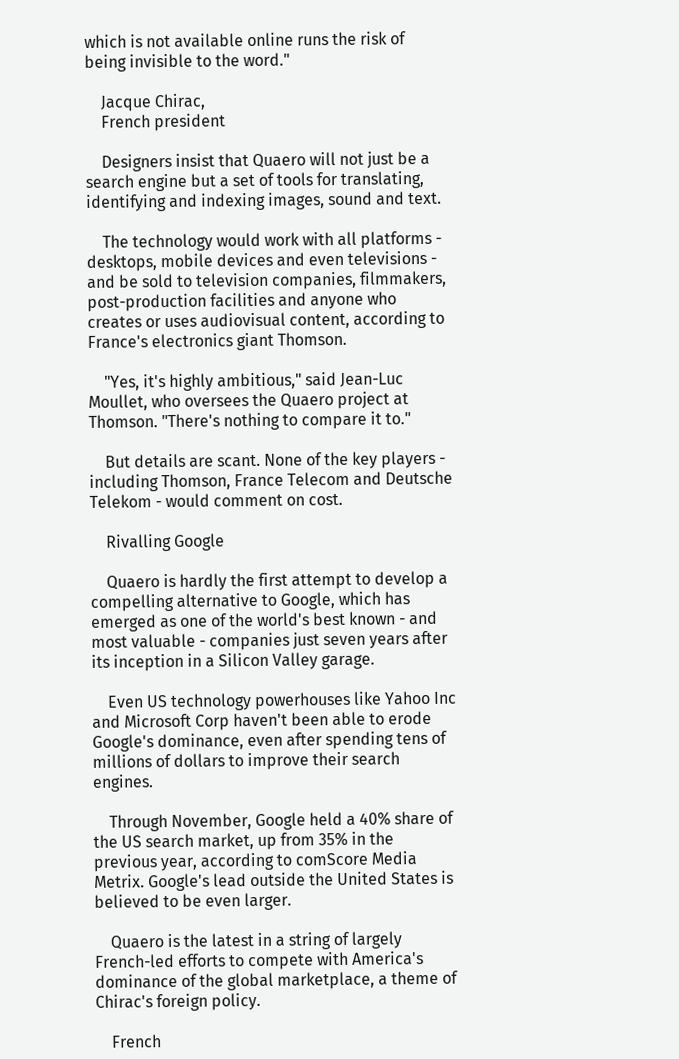which is not available online runs the risk of being invisible to the word."

    Jacque Chirac,
    French president

    Designers insist that Quaero will not just be a search engine but a set of tools for translating, identifying and indexing images, sound and text.

    The technology would work with all platforms - desktops, mobile devices and even televisions - and be sold to television companies, filmmakers, post-production facilities and anyone who creates or uses audiovisual content, according to France's electronics giant Thomson.

    "Yes, it's highly ambitious," said Jean-Luc Moullet, who oversees the Quaero project at Thomson. "There's nothing to compare it to."

    But details are scant. None of the key players - including Thomson, France Telecom and Deutsche Telekom - would comment on cost.

    Rivalling Google

    Quaero is hardly the first attempt to develop a compelling alternative to Google, which has emerged as one of the world's best known - and most valuable - companies just seven years after its inception in a Silicon Valley garage.

    Even US technology powerhouses like Yahoo Inc and Microsoft Corp haven't been able to erode Google's dominance, even after spending tens of millions of dollars to improve their search engines.

    Through November, Google held a 40% share of the US search market, up from 35% in the previous year, according to comScore Media Metrix. Google's lead outside the United States is believed to be even larger.

    Quaero is the latest in a string of largely French-led efforts to compete with America's dominance of the global marketplace, a theme of Chirac's foreign policy.

    French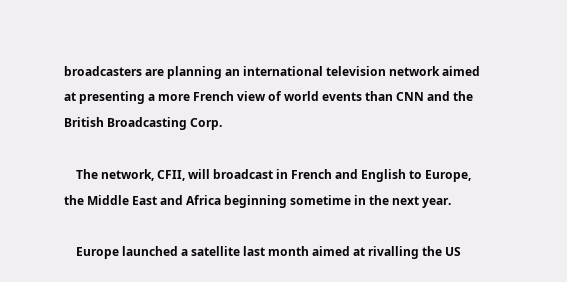broadcasters are planning an international television network aimed at presenting a more French view of world events than CNN and the British Broadcasting Corp.

    The network, CFII, will broadcast in French and English to Europe, the Middle East and Africa beginning sometime in the next year.

    Europe launched a satellite last month aimed at rivalling the US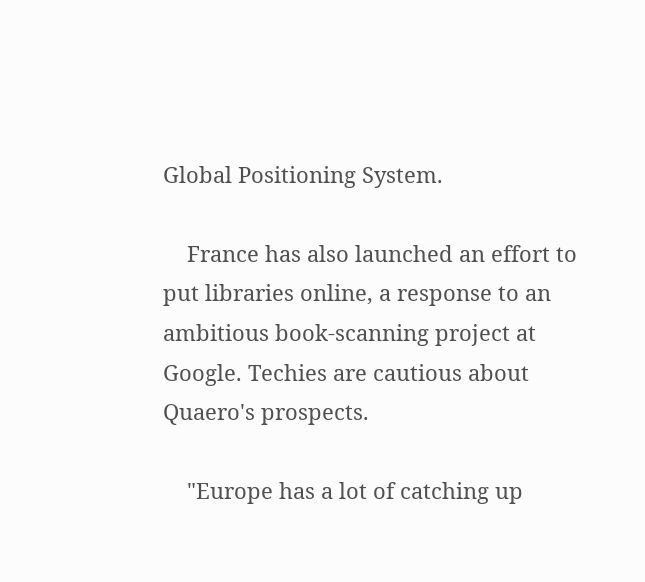Global Positioning System.

    France has also launched an effort to put libraries online, a response to an ambitious book-scanning project at Google. Techies are cautious about Quaero's prospects.

    "Europe has a lot of catching up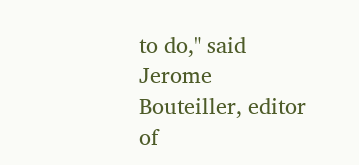to do," said Jerome Bouteiller, editor of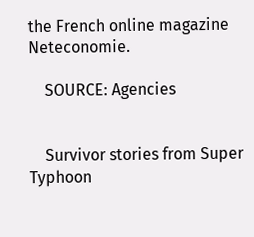the French online magazine Neteconomie.

    SOURCE: Agencies


    Survivor stories from Super Typhoon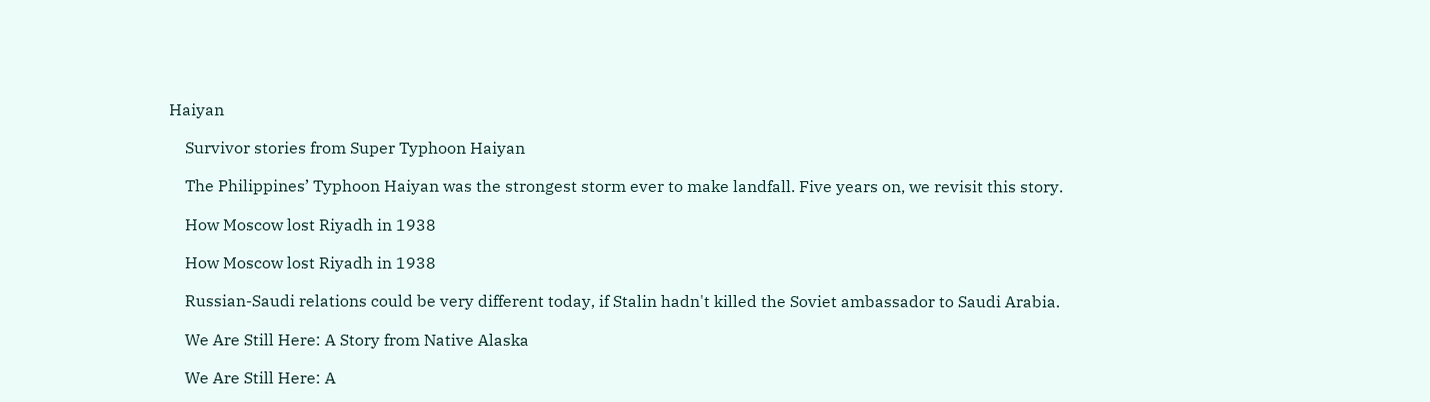Haiyan

    Survivor stories from Super Typhoon Haiyan

    The Philippines’ Typhoon Haiyan was the strongest storm ever to make landfall. Five years on, we revisit this story.

    How Moscow lost Riyadh in 1938

    How Moscow lost Riyadh in 1938

    Russian-Saudi relations could be very different today, if Stalin hadn't killed the Soviet ambassador to Saudi Arabia.

    We Are Still Here: A Story from Native Alaska

    We Are Still Here: A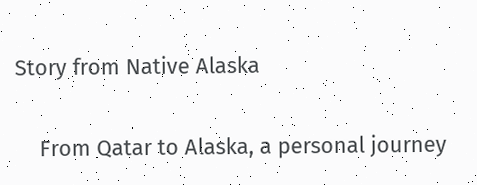Story from Native Alaska

    From Qatar to Alaska, a personal journey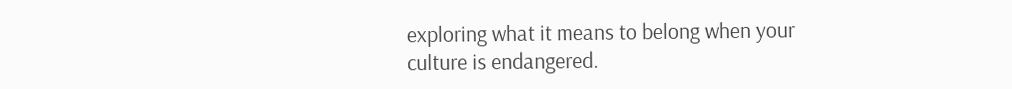exploring what it means to belong when your culture is endangered.